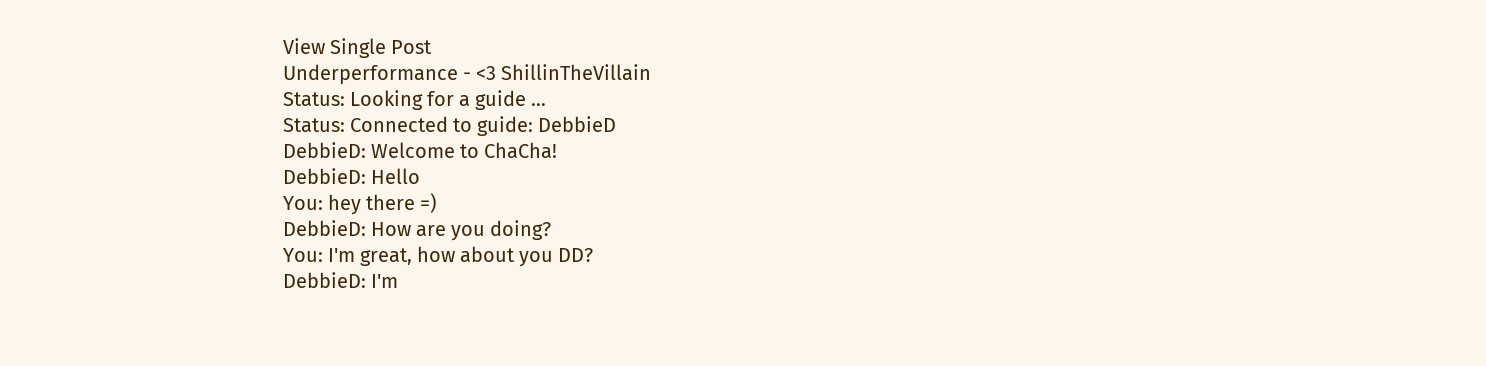View Single Post
Underperformance - <3 ShillinTheVillain
Status: Looking for a guide ...
Status: Connected to guide: DebbieD
DebbieD: Welcome to ChaCha!
DebbieD: Hello
You: hey there =)
DebbieD: How are you doing?
You: I'm great, how about you DD?
DebbieD: I'm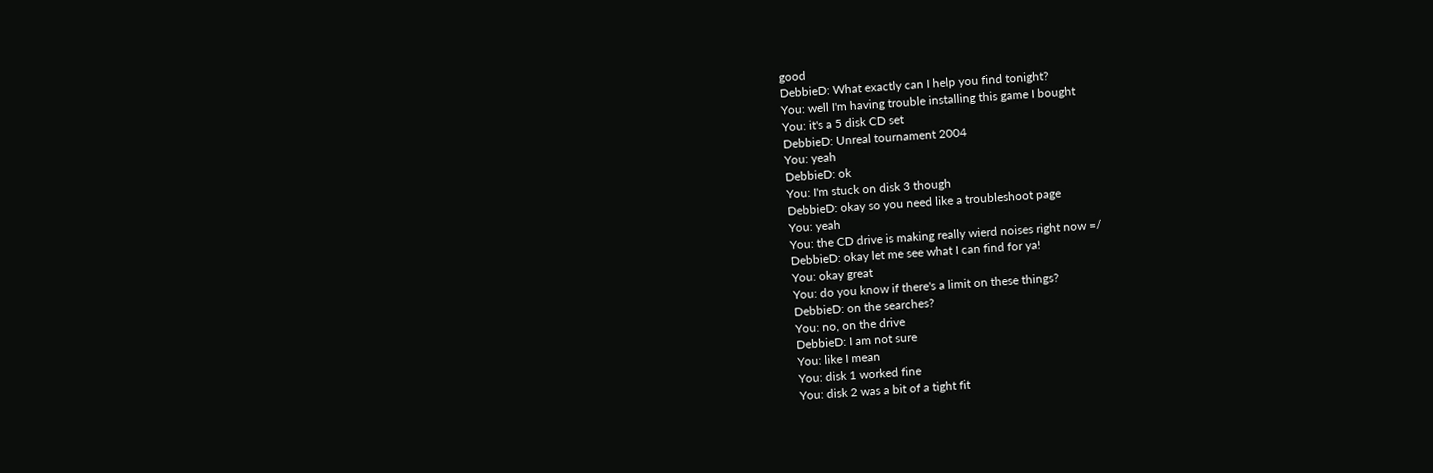good
DebbieD: What exactly can I help you find tonight?
You: well I'm having trouble installing this game I bought
You: it's a 5 disk CD set
DebbieD: Unreal tournament 2004
You: yeah
DebbieD: ok
You: I'm stuck on disk 3 though
DebbieD: okay so you need like a troubleshoot page
You: yeah
You: the CD drive is making really wierd noises right now =/
DebbieD: okay let me see what I can find for ya!
You: okay great
You: do you know if there's a limit on these things?
DebbieD: on the searches?
You: no, on the drive
DebbieD: I am not sure
You: like I mean
You: disk 1 worked fine
You: disk 2 was a bit of a tight fit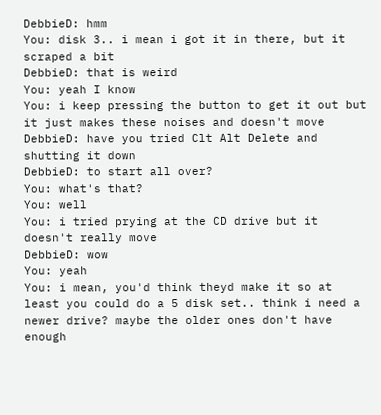DebbieD: hmm
You: disk 3.. i mean i got it in there, but it scraped a bit
DebbieD: that is weird
You: yeah I know
You: i keep pressing the button to get it out but it just makes these noises and doesn't move
DebbieD: have you tried Clt Alt Delete and shutting it down
DebbieD: to start all over?
You: what's that?
You: well
You: i tried prying at the CD drive but it doesn't really move
DebbieD: wow
You: yeah
You: i mean, you'd think theyd make it so at least you could do a 5 disk set.. think i need a newer drive? maybe the older ones don't have enough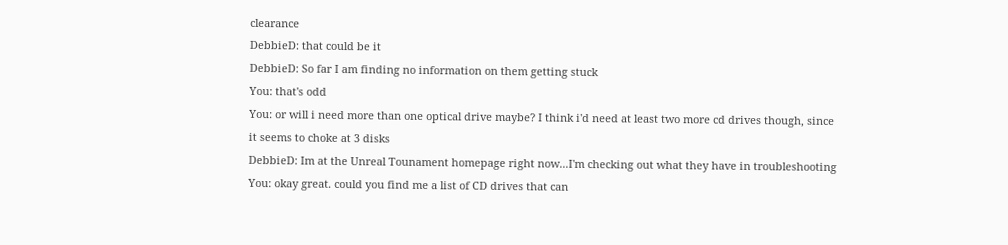clearance
DebbieD: that could be it
DebbieD: So far I am finding no information on them getting stuck
You: that's odd
You: or will i need more than one optical drive maybe? I think i'd need at least two more cd drives though, since it seems to choke at 3 disks
DebbieD: Im at the Unreal Tounament homepage right now...I'm checking out what they have in troubleshooting
You: okay great. could you find me a list of CD drives that can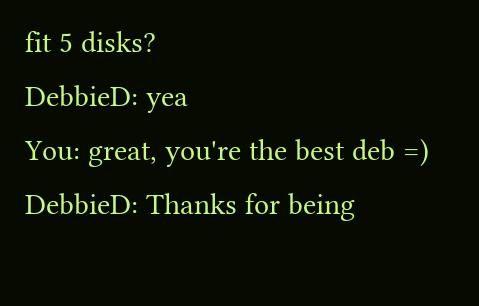fit 5 disks?
DebbieD: yea
You: great, you're the best deb =)
DebbieD: Thanks for being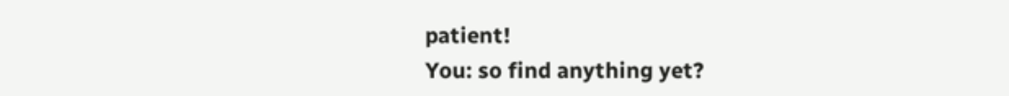patient!
You: so find anything yet?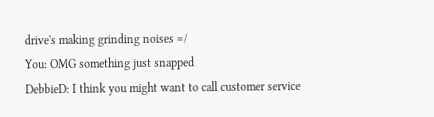drive's making grinding noises =/
You: OMG something just snapped
DebbieD: I think you might want to call customer service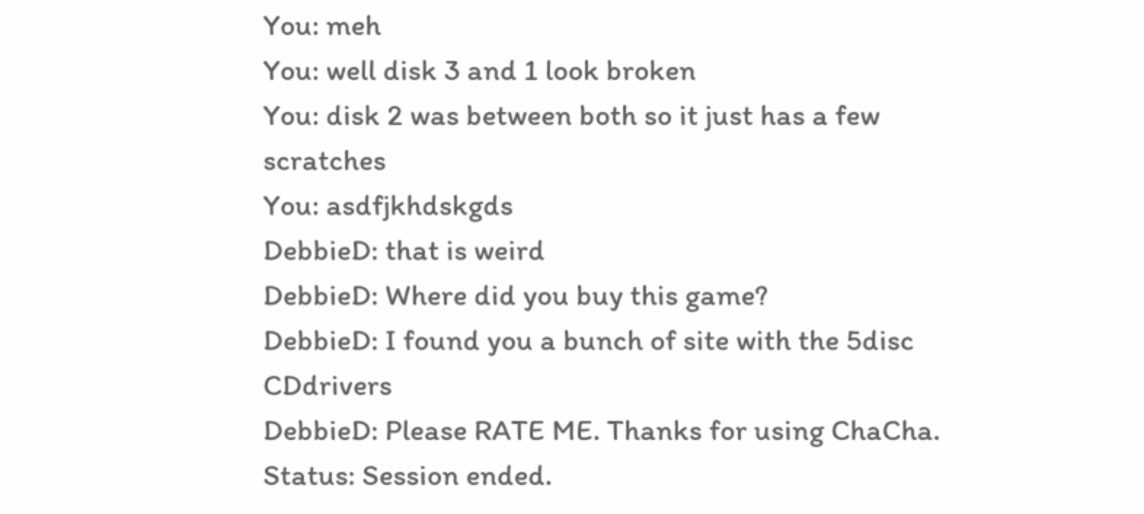You: meh
You: well disk 3 and 1 look broken
You: disk 2 was between both so it just has a few scratches
You: asdfjkhdskgds
DebbieD: that is weird
DebbieD: Where did you buy this game?
DebbieD: I found you a bunch of site with the 5disc CDdrivers
DebbieD: Please RATE ME. Thanks for using ChaCha.
Status: Session ended.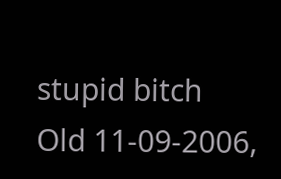stupid bitch
Old 11-09-2006,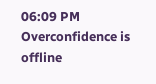06:09 PM Overconfidence is offline